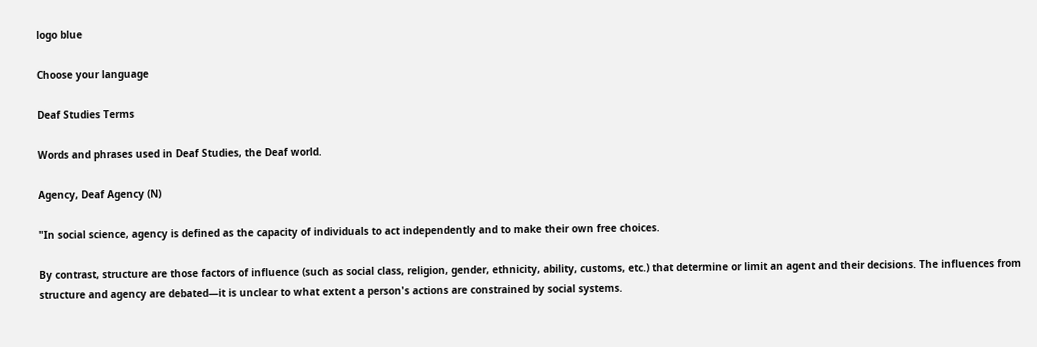logo blue

Choose your language

Deaf Studies Terms

Words and phrases used in Deaf Studies, the Deaf world.

Agency, Deaf Agency (N)

"In social science, agency is defined as the capacity of individuals to act independently and to make their own free choices.

By contrast, structure are those factors of influence (such as social class, religion, gender, ethnicity, ability, customs, etc.) that determine or limit an agent and their decisions. The influences from structure and agency are debated—it is unclear to what extent a person's actions are constrained by social systems.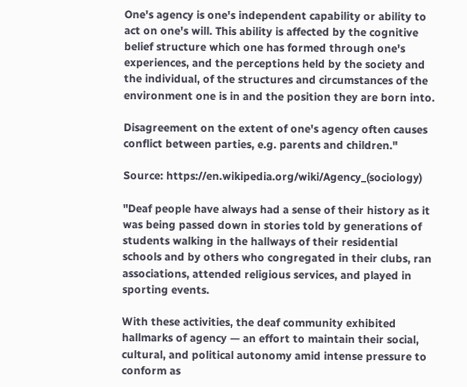One's agency is one's independent capability or ability to act on one's will. This ability is affected by the cognitive belief structure which one has formed through one's experiences, and the perceptions held by the society and the individual, of the structures and circumstances of the environment one is in and the position they are born into.

Disagreement on the extent of one's agency often causes conflict between parties, e.g. parents and children."

Source: https://en.wikipedia.org/wiki/Agency_(sociology)

"Deaf people have always had a sense of their history as it was being passed down in stories told by generations of students walking in the hallways of their residential schools and by others who congregated in their clubs, ran associations, attended religious services, and played in sporting events.

With these activities, the deaf community exhibited hallmarks of agency — an effort to maintain their social, cultural, and political autonomy amid intense pressure to conform as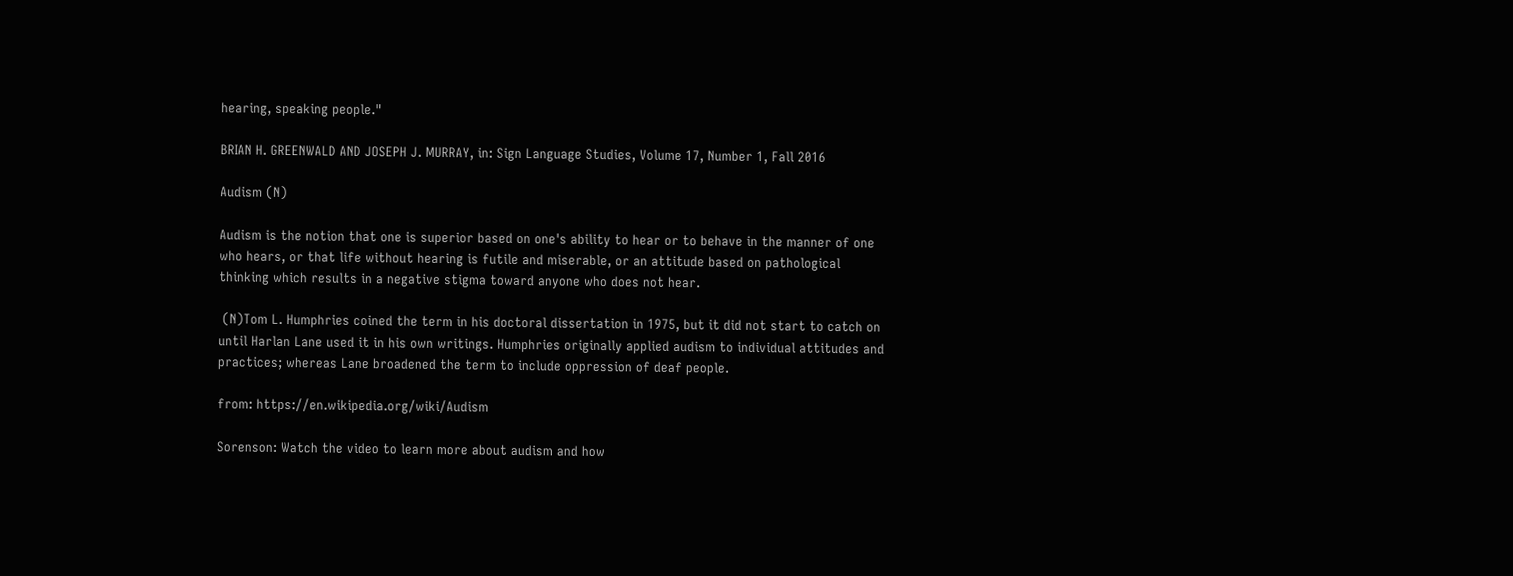hearing, speaking people."

BRIAN H. GREENWALD AND JOSEPH J. MURRAY, in: Sign Language Studies, Volume 17, Number 1, Fall 2016

Audism (N)

Audism is the notion that one is superior based on one's ability to hear or to behave in the manner of one who hears, or that life without hearing is futile and miserable, or an attitude based on pathological thinking which results in a negative stigma toward anyone who does not hear.

 (N)Tom L. Humphries coined the term in his doctoral dissertation in 1975, but it did not start to catch on until Harlan Lane used it in his own writings. Humphries originally applied audism to individual attitudes and practices; whereas Lane broadened the term to include oppression of deaf people.

from: https://en.wikipedia.org/wiki/Audism

Sorenson: Watch the video to learn more about audism and how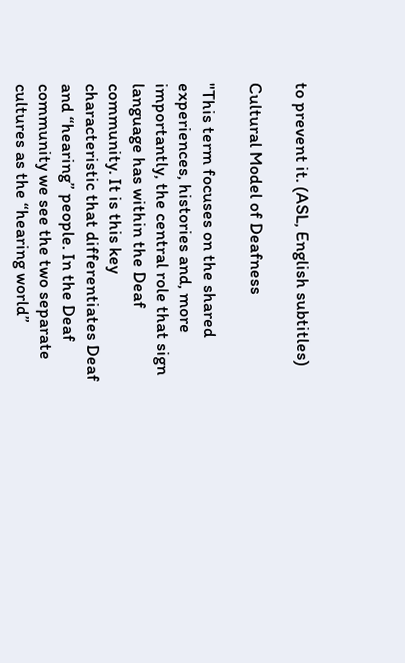to prevent it. (ASL, English subtitles)

Cultural Model of Deafness

"This term focuses on the shared experiences, histories and, more importantly, the central role that sign language has within the Deaf community. It is this key characteristic that differentiates Deaf and “hearing” people. In the Deaf community we see the two separate cultures as the “hearing world”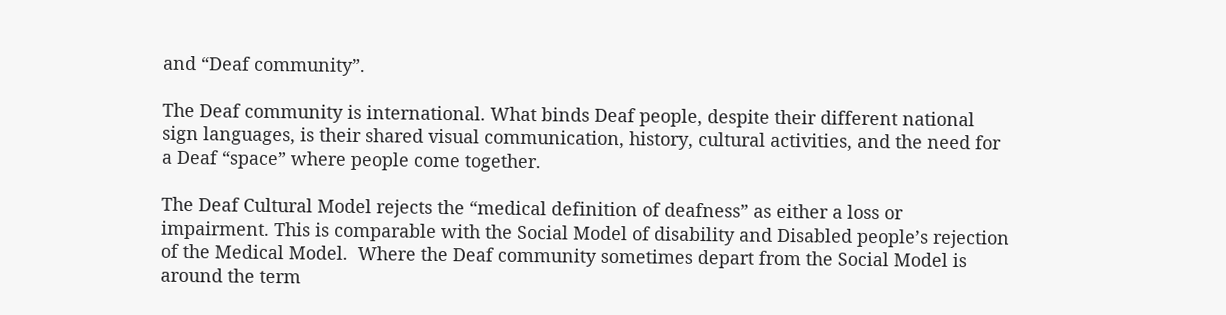and “Deaf community”.

The Deaf community is international. What binds Deaf people, despite their different national sign languages, is their shared visual communication, history, cultural activities, and the need for a Deaf “space” where people come together.

The Deaf Cultural Model rejects the “medical definition of deafness” as either a loss or impairment. This is comparable with the Social Model of disability and Disabled people’s rejection of the Medical Model.  Where the Deaf community sometimes depart from the Social Model is around the term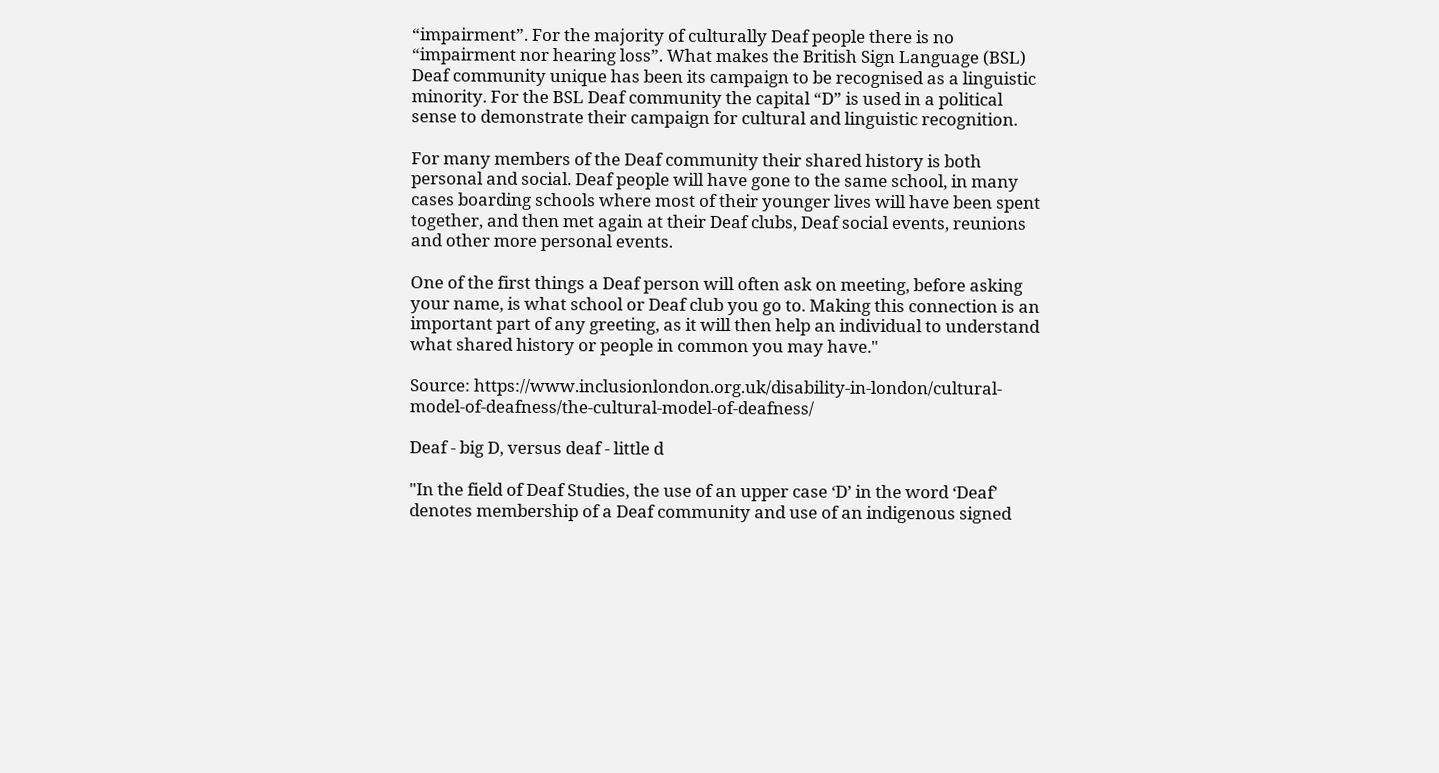“impairment”. For the majority of culturally Deaf people there is no “impairment nor hearing loss”. What makes the British Sign Language (BSL) Deaf community unique has been its campaign to be recognised as a linguistic minority. For the BSL Deaf community the capital “D” is used in a political sense to demonstrate their campaign for cultural and linguistic recognition.

For many members of the Deaf community their shared history is both personal and social. Deaf people will have gone to the same school, in many cases boarding schools where most of their younger lives will have been spent together, and then met again at their Deaf clubs, Deaf social events, reunions and other more personal events.

One of the first things a Deaf person will often ask on meeting, before asking your name, is what school or Deaf club you go to. Making this connection is an important part of any greeting, as it will then help an individual to understand what shared history or people in common you may have."

Source: https://www.inclusionlondon.org.uk/disability-in-london/cultural-model-of-deafness/the-cultural-model-of-deafness/

Deaf - big D, versus deaf - little d

"In the field of Deaf Studies, the use of an upper case ‘D’ in the word ‘Deaf’ denotes membership of a Deaf community and use of an indigenous signed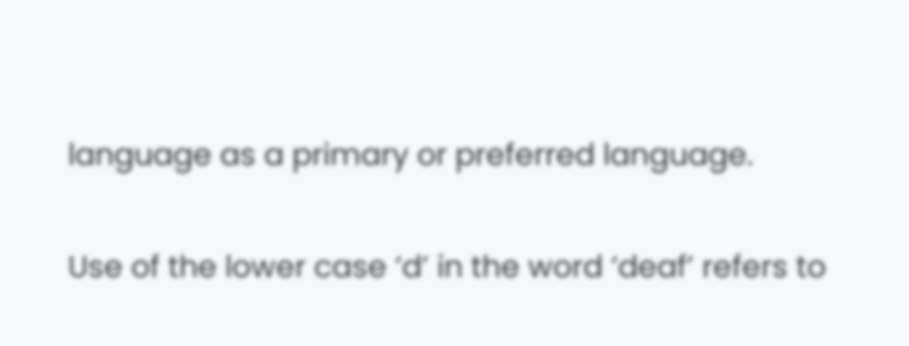language as a primary or preferred language.

Use of the lower case ‘d’ in the word ‘deaf’ refers to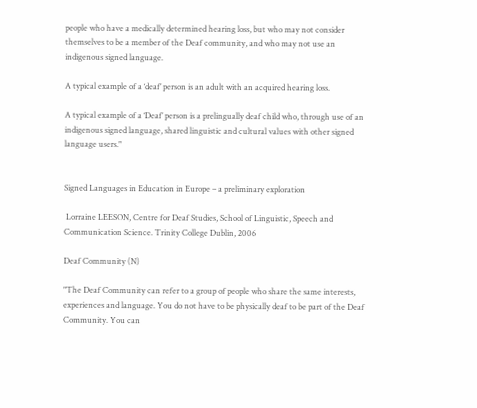people who have a medically determined hearing loss, but who may not consider themselves to be a member of the Deaf community, and who may not use an indigenous signed language.

A typical example of a ‘deaf’ person is an adult with an acquired hearing loss.

A typical example of a ‘Deaf’ person is a prelingually deaf child who, through use of an indigenous signed language, shared linguistic and cultural values with other signed language users."


Signed Languages in Education in Europe – a preliminary exploration

 Lorraine LEESON, Centre for Deaf Studies, School of Linguistic, Speech and Communication Science. Trinity College Dublin, 2006

Deaf Community (N)

"The Deaf Community can refer to a group of people who share the same interests, experiences and language. You do not have to be physically deaf to be part of the Deaf Community. You can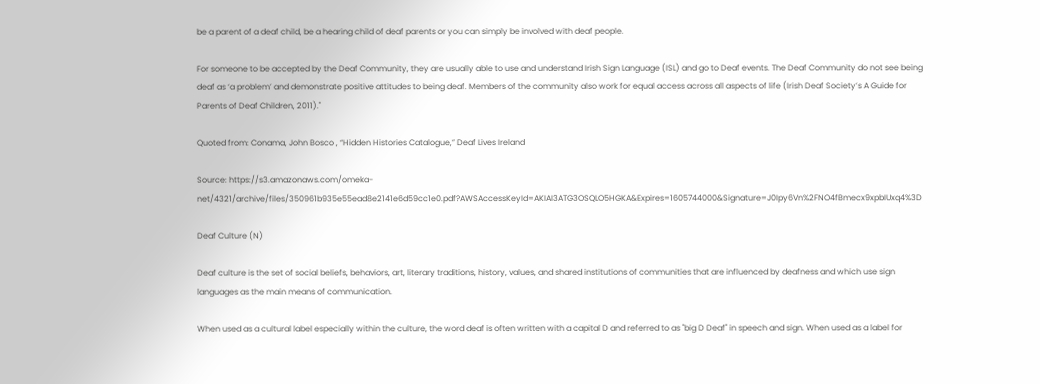be a parent of a deaf child, be a hearing child of deaf parents or you can simply be involved with deaf people.

For someone to be accepted by the Deaf Community, they are usually able to use and understand Irish Sign Language (ISL) and go to Deaf events. The Deaf Community do not see being deaf as ‘a problem’ and demonstrate positive attitudes to being deaf. Members of the community also work for equal access across all aspects of life (Irish Deaf Society’s A Guide for Parents of Deaf Children, 2011)."

Quoted from: Conama, John Bosco , “Hidden Histories Catalogue,” Deaf Lives Ireland

Source: https://s3.amazonaws.com/omeka-net/4321/archive/files/350961b935e55ead8e2141e6d59cc1e0.pdf?AWSAccessKeyId=AKIAI3ATG3OSQLO5HGKA&Expires=1605744000&Signature=J0Ipy6Vn%2FNO4fBmecx9xpbIUxq4%3D

Deaf Culture (N)

Deaf culture is the set of social beliefs, behaviors, art, literary traditions, history, values, and shared institutions of communities that are influenced by deafness and which use sign languages as the main means of communication.

When used as a cultural label especially within the culture, the word deaf is often written with a capital D and referred to as "big D Deaf" in speech and sign. When used as a label for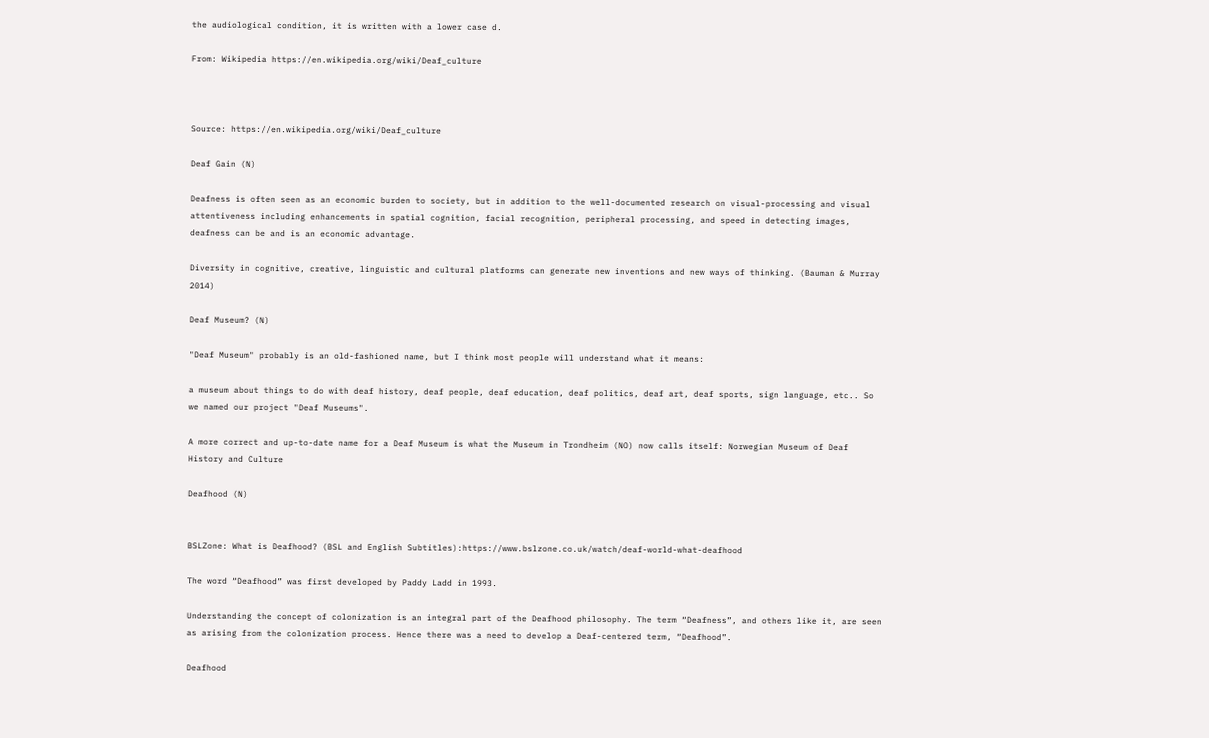the audiological condition, it is written with a lower case d.

From: Wikipedia https://en.wikipedia.org/wiki/Deaf_culture



Source: https://en.wikipedia.org/wiki/Deaf_culture

Deaf Gain (N)

Deafness is often seen as an economic burden to society, but in addition to the well-documented research on visual-processing and visual attentiveness including enhancements in spatial cognition, facial recognition, peripheral processing, and speed in detecting images, deafness can be and is an economic advantage.

Diversity in cognitive, creative, linguistic and cultural platforms can generate new inventions and new ways of thinking. (Bauman & Murray 2014)

Deaf Museum? (N)

"Deaf Museum" probably is an old-fashioned name, but I think most people will understand what it means:

a museum about things to do with deaf history, deaf people, deaf education, deaf politics, deaf art, deaf sports, sign language, etc.. So we named our project "Deaf Museums".

A more correct and up-to-date name for a Deaf Museum is what the Museum in Trondheim (NO) now calls itself: Norwegian Museum of Deaf History and Culture

Deafhood (N)


BSLZone: What is Deafhood? (BSL and English Subtitles):https://www.bslzone.co.uk/watch/deaf-world-what-deafhood

The word “Deafhood” was first developed by Paddy Ladd in 1993.

Understanding the concept of colonization is an integral part of the Deafhood philosophy. The term “Deafness”, and others like it, are seen as arising from the colonization process. Hence there was a need to develop a Deaf-centered term, “Deafhood”.

Deafhood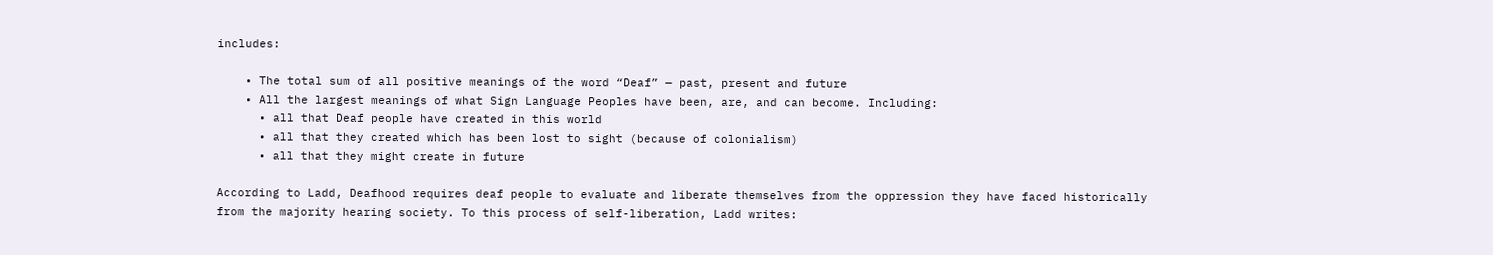includes:

    • The total sum of all positive meanings of the word “Deaf” — past, present and future
    • All the largest meanings of what Sign Language Peoples have been, are, and can become. Including:
      • all that Deaf people have created in this world
      • all that they created which has been lost to sight (because of colonialism)
      • all that they might create in future

According to Ladd, Deafhood requires deaf people to evaluate and liberate themselves from the oppression they have faced historically from the majority hearing society. To this process of self-liberation, Ladd writes: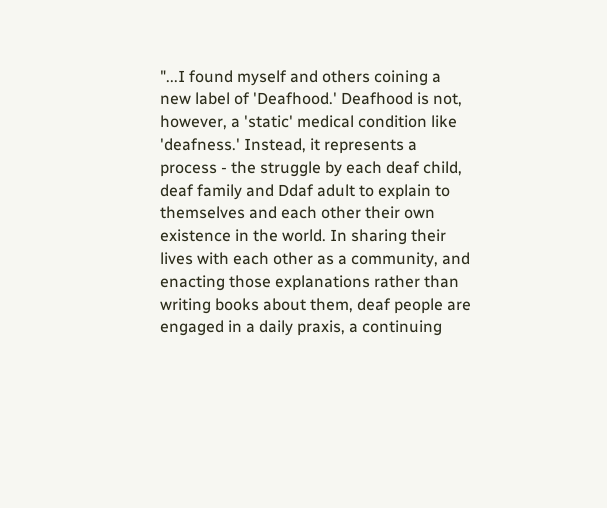"...I found myself and others coining a new label of 'Deafhood.' Deafhood is not, however, a 'static' medical condition like 'deafness.' Instead, it represents a process - the struggle by each deaf child, deaf family and Ddaf adult to explain to themselves and each other their own existence in the world. In sharing their lives with each other as a community, and enacting those explanations rather than writing books about them, deaf people are engaged in a daily praxis, a continuing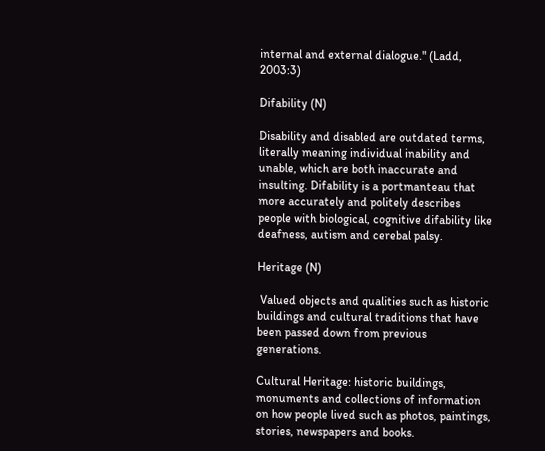internal and external dialogue." (Ladd, 2003:3)

Difability (N)

Disability and disabled are outdated terms, literally meaning individual inability and unable, which are both inaccurate and insulting. Difability is a portmanteau that more accurately and politely describes people with biological, cognitive difability like deafness, autism and cerebal palsy.

Heritage (N)

 Valued objects and qualities such as historic buildings and cultural traditions that have been passed down from previous generations.

Cultural Heritage: historic buildings, monuments and collections of information on how people lived such as photos, paintings, stories, newspapers and books.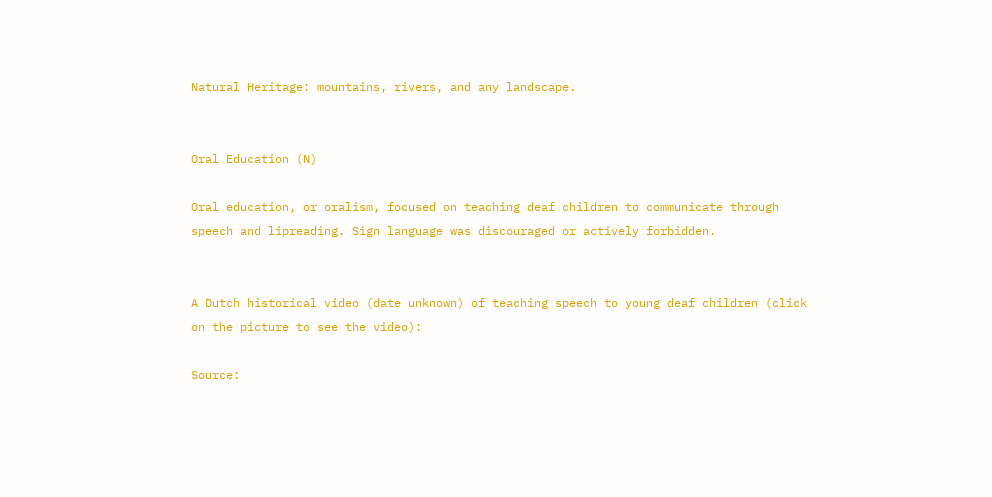Natural Heritage: mountains, rivers, and any landscape.


Oral Education (N)

Oral education, or oralism, focused on teaching deaf children to communicate through speech and lipreading. Sign language was discouraged or actively forbidden.


A Dutch historical video (date unknown) of teaching speech to young deaf children (click on the picture to see the video):

Source: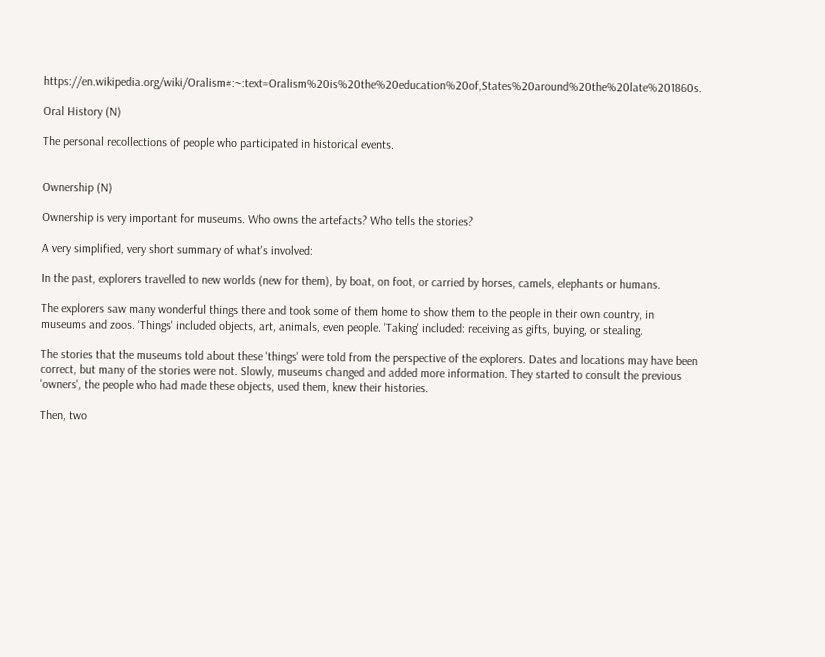https://en.wikipedia.org/wiki/Oralism#:~:text=Oralism%20is%20the%20education%20of,States%20around%20the%20late%201860s.

Oral History (N)

The personal recollections of people who participated in historical events.


Ownership (N)

Ownership is very important for museums. Who owns the artefacts? Who tells the stories?

A very simplified, very short summary of what's involved:

In the past, explorers travelled to new worlds (new for them), by boat, on foot, or carried by horses, camels, elephants or humans.

The explorers saw many wonderful things there and took some of them home to show them to the people in their own country, in museums and zoos. 'Things' included objects, art, animals, even people. 'Taking' included: receiving as gifts, buying, or stealing.

The stories that the museums told about these 'things' were told from the perspective of the explorers. Dates and locations may have been correct, but many of the stories were not. Slowly, museums changed and added more information. They started to consult the previous 'owners', the people who had made these objects, used them, knew their histories.

Then, two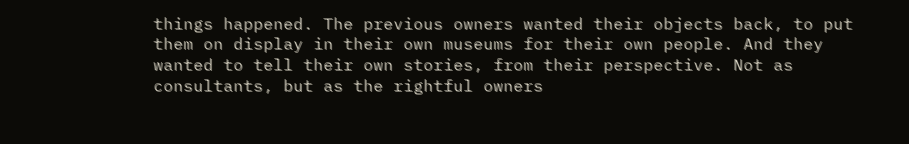things happened. The previous owners wanted their objects back, to put them on display in their own museums for their own people. And they wanted to tell their own stories, from their perspective. Not as consultants, but as the rightful owners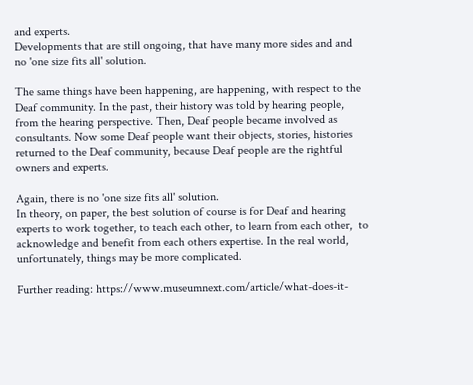and experts.
Developments that are still ongoing, that have many more sides and and no 'one size fits all' solution.

The same things have been happening, are happening, with respect to the Deaf community. In the past, their history was told by hearing people, from the hearing perspective. Then, Deaf people became involved as consultants. Now some Deaf people want their objects, stories, histories returned to the Deaf community, because Deaf people are the rightful owners and experts.

Again, there is no 'one size fits all' solution.
In theory, on paper, the best solution of course is for Deaf and hearing experts to work together, to teach each other, to learn from each other,  to acknowledge and benefit from each others expertise. In the real world, unfortunately, things may be more complicated.

Further reading: https://www.museumnext.com/article/what-does-it-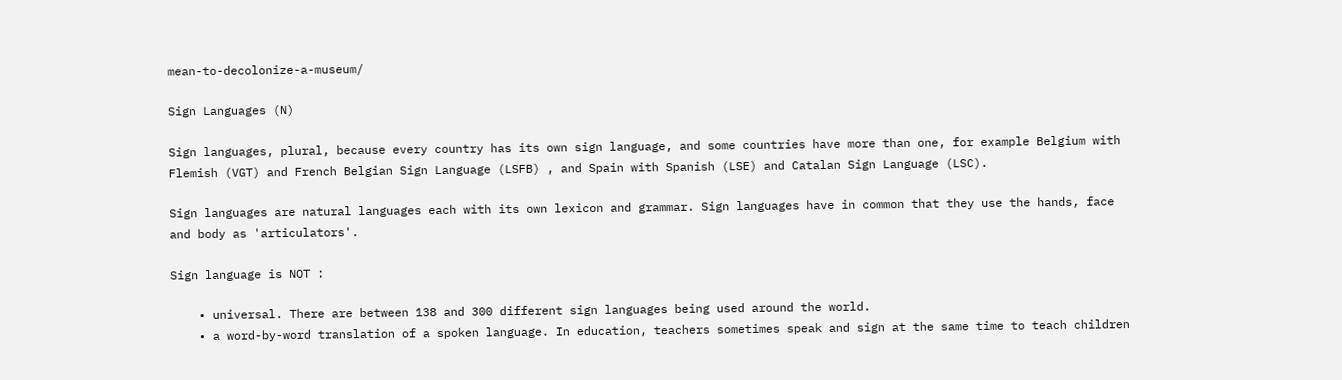mean-to-decolonize-a-museum/

Sign Languages (N)

Sign languages, plural, because every country has its own sign language, and some countries have more than one, for example Belgium with Flemish (VGT) and French Belgian Sign Language (LSFB) , and Spain with Spanish (LSE) and Catalan Sign Language (LSC).

Sign languages are natural languages each with its own lexicon and grammar. Sign languages have in common that they use the hands, face and body as 'articulators'.

Sign language is NOT :

    • universal. There are between 138 and 300 different sign languages being used around the world.
    • a word-by-word translation of a spoken language. In education, teachers sometimes speak and sign at the same time to teach children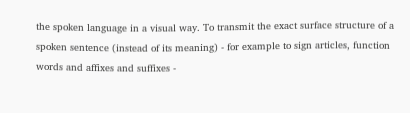the spoken language in a visual way. To transmit the exact surface structure of a spoken sentence (instead of its meaning) - for example to sign articles, function words and affixes and suffixes -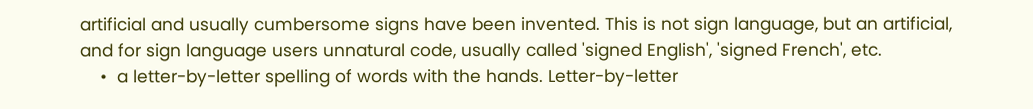artificial and usually cumbersome signs have been invented. This is not sign language, but an artificial, and for sign language users unnatural code, usually called 'signed English', 'signed French', etc.
    •  a letter-by-letter spelling of words with the hands. Letter-by-letter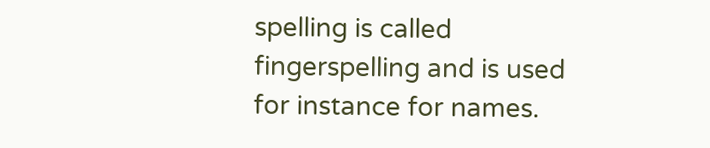spelling is called fingerspelling and is used for instance for names.